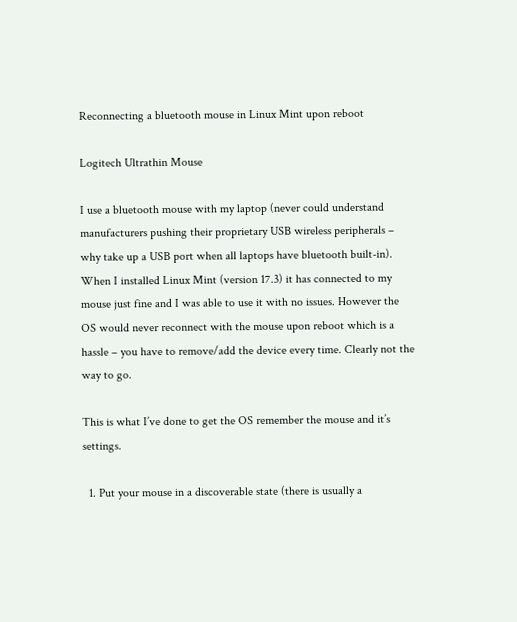Reconnecting a bluetooth mouse in Linux Mint upon reboot

Logitech Ultrathin Mouse

I use a bluetooth mouse with my laptop (never could understand manufacturers pushing their proprietary USB wireless peripherals – why take up a USB port when all laptops have bluetooth built-in). When I installed Linux Mint (version 17.3) it has connected to my mouse just fine and I was able to use it with no issues. However the OS would never reconnect with the mouse upon reboot which is a hassle – you have to remove/add the device every time. Clearly not the way to go.

This is what I’ve done to get the OS remember the mouse and it’s settings.

  1. Put your mouse in a discoverable state (there is usually a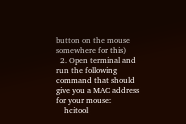button on the mouse somewhere for this)
  2. Open terminal and run the following command that should give you a MAC address for your mouse:
    hcitool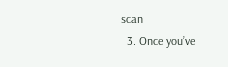scan
  3. Once you’ve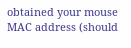obtained your mouse MAC address (should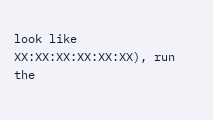look like XX:XX:XX:XX:XX:XX), run the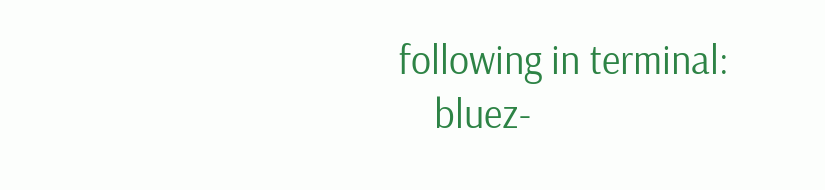following in terminal:
    bluez-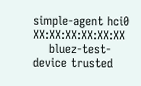simple-agent hci0 XX:XX:XX:XX:XX:XX
    bluez-test-device trusted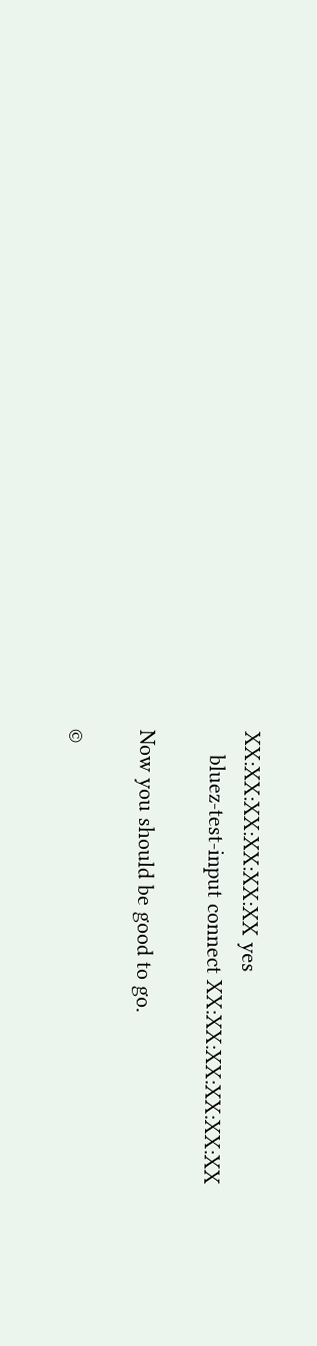XX:XX:XX:XX:XX:XX yes
    bluez-test-input connect XX:XX:XX:XX:XX:XX

Now you should be good to go.

©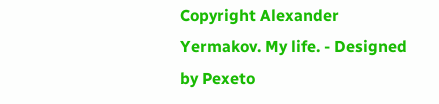Copyright Alexander Yermakov. My life. - Designed by Pexeto